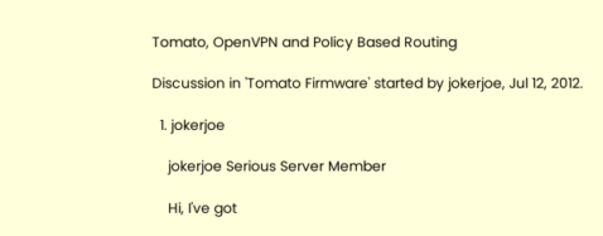Tomato, OpenVPN and Policy Based Routing

Discussion in 'Tomato Firmware' started by jokerjoe, Jul 12, 2012.

  1. jokerjoe

    jokerjoe Serious Server Member

    Hi, I've got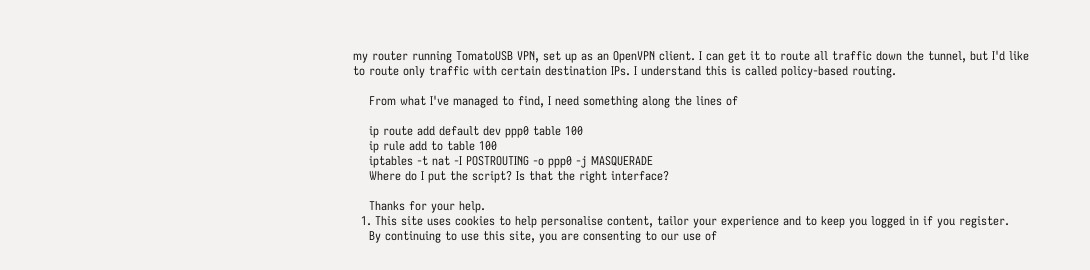my router running TomatoUSB VPN, set up as an OpenVPN client. I can get it to route all traffic down the tunnel, but I'd like to route only traffic with certain destination IPs. I understand this is called policy-based routing.

    From what I've managed to find, I need something along the lines of

    ip route add default dev ppp0 table 100
    ip rule add to table 100
    iptables -t nat -I POSTROUTING -o ppp0 -j MASQUERADE
    Where do I put the script? Is that the right interface?

    Thanks for your help.
  1. This site uses cookies to help personalise content, tailor your experience and to keep you logged in if you register.
    By continuing to use this site, you are consenting to our use of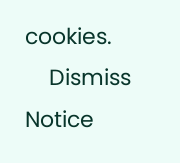cookies.
    Dismiss Notice